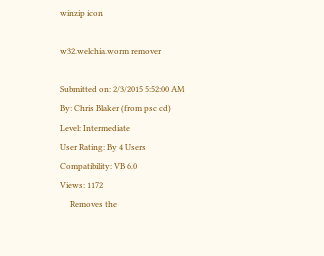winzip icon

w32.welchia.worm remover

Submitted on: 2/3/2015 5:52:00 AM
By: Chris Blaker (from psc cd)
Level: Intermediate
User Rating: By 4 Users
Compatibility: VB 6.0
Views: 1172
     Removes the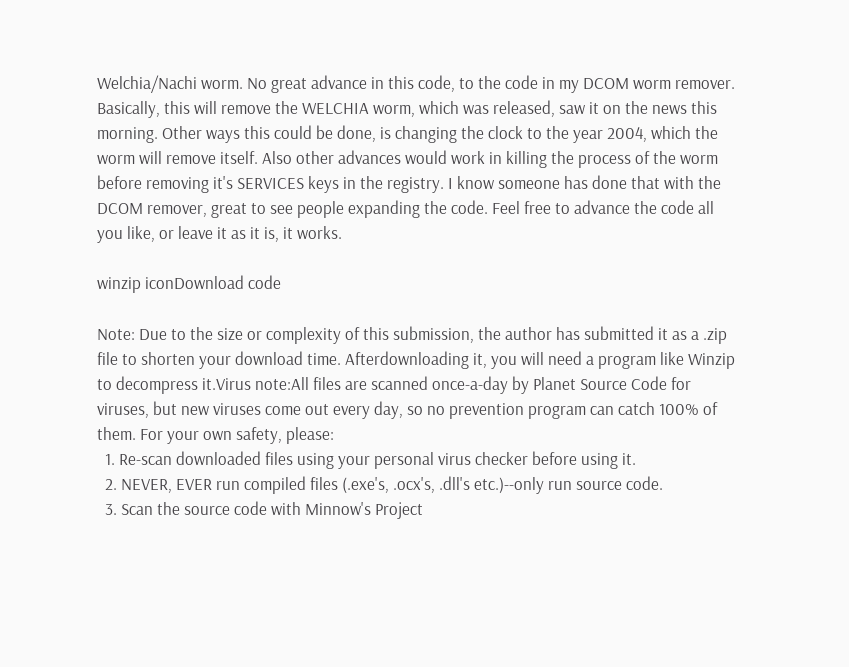Welchia/Nachi worm. No great advance in this code, to the code in my DCOM worm remover. Basically, this will remove the WELCHIA worm, which was released, saw it on the news this morning. Other ways this could be done, is changing the clock to the year 2004, which the worm will remove itself. Also other advances would work in killing the process of the worm before removing it's SERVICES keys in the registry. I know someone has done that with the DCOM remover, great to see people expanding the code. Feel free to advance the code all you like, or leave it as it is, it works.

winzip iconDownload code

Note: Due to the size or complexity of this submission, the author has submitted it as a .zip file to shorten your download time. Afterdownloading it, you will need a program like Winzip to decompress it.Virus note:All files are scanned once-a-day by Planet Source Code for viruses, but new viruses come out every day, so no prevention program can catch 100% of them. For your own safety, please:
  1. Re-scan downloaded files using your personal virus checker before using it.
  2. NEVER, EVER run compiled files (.exe's, .ocx's, .dll's etc.)--only run source code.
  3. Scan the source code with Minnow's Project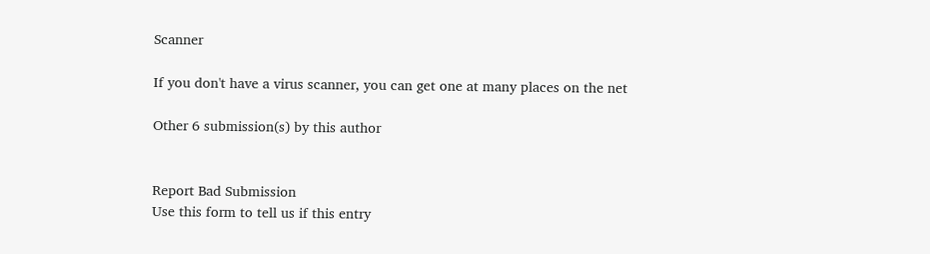Scanner

If you don't have a virus scanner, you can get one at many places on the net

Other 6 submission(s) by this author


Report Bad Submission
Use this form to tell us if this entry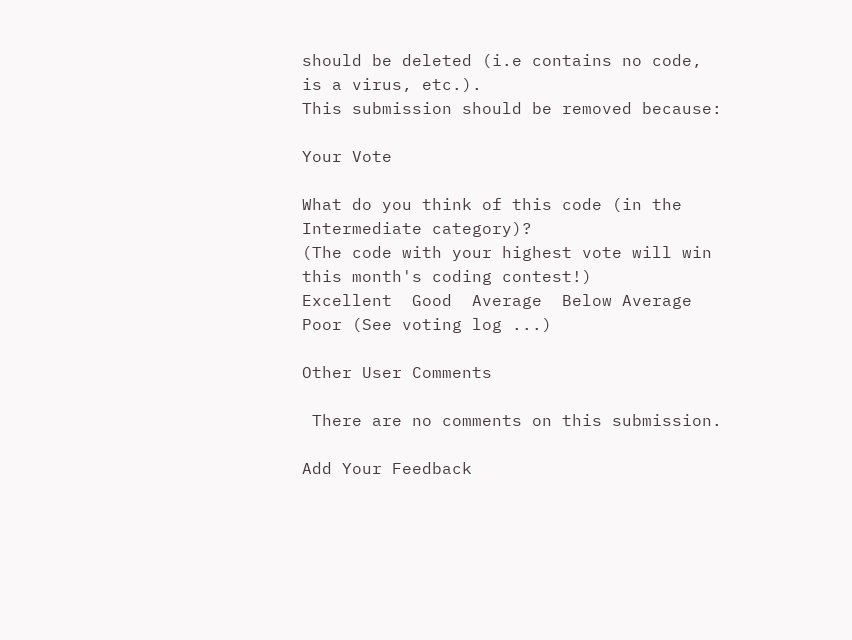should be deleted (i.e contains no code, is a virus, etc.).
This submission should be removed because:

Your Vote

What do you think of this code (in the Intermediate category)?
(The code with your highest vote will win this month's coding contest!)
Excellent  Good  Average  Below Average  Poor (See voting log ...)

Other User Comments

 There are no comments on this submission.

Add Your Feedback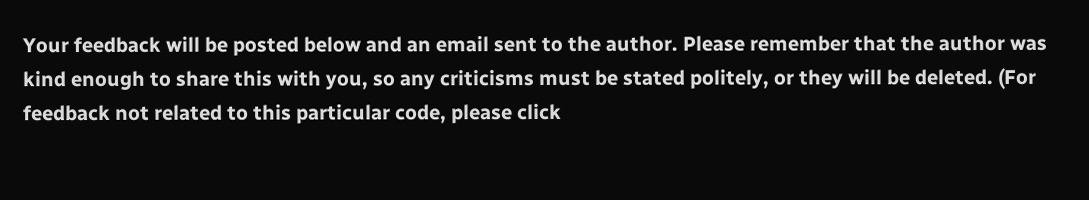Your feedback will be posted below and an email sent to the author. Please remember that the author was kind enough to share this with you, so any criticisms must be stated politely, or they will be deleted. (For feedback not related to this particular code, please click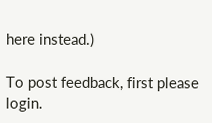here instead.)

To post feedback, first please login.